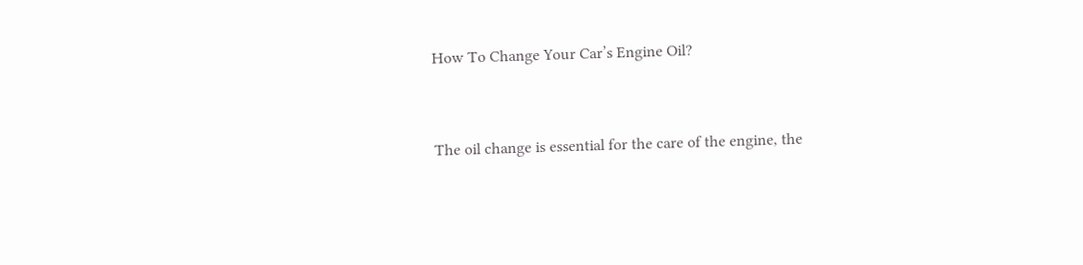How To Change Your Car’s Engine Oil?


The oil change is essential for the care of the engine, the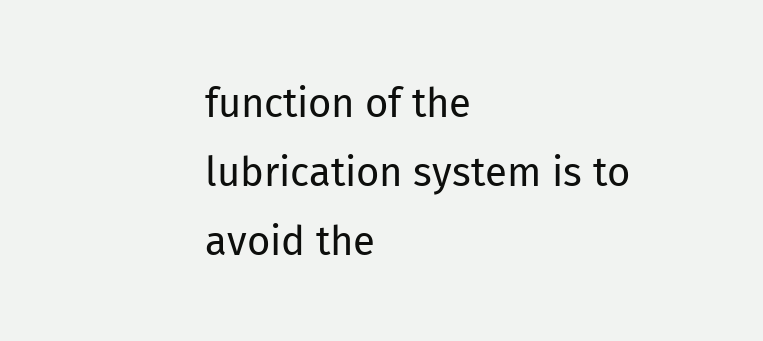function of the lubrication system is to avoid the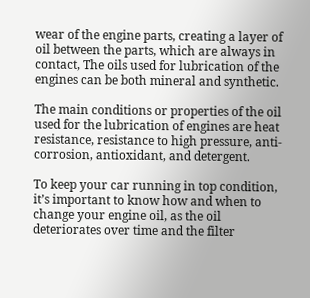wear of the engine parts, creating a layer of oil between the parts, which are always in contact, The oils used for lubrication of the engines can be both mineral and synthetic.

The main conditions or properties of the oil used for the lubrication of engines are heat resistance, resistance to high pressure, anti-corrosion, antioxidant, and detergent.

To keep your car running in top condition, it’s important to know how and when to change your engine oil, as the oil deteriorates over time and the filter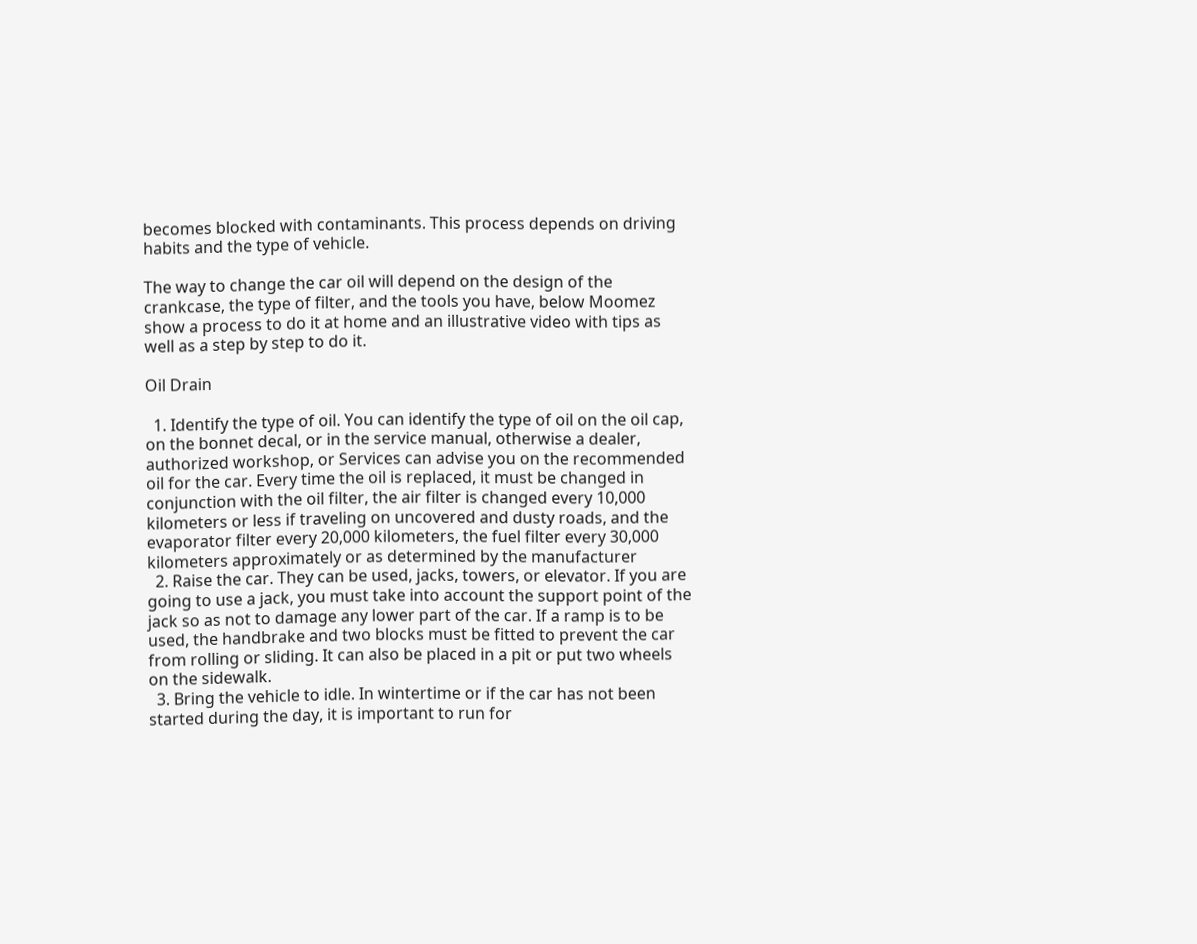becomes blocked with contaminants. This process depends on driving habits and the type of vehicle.

The way to change the car oil will depend on the design of the crankcase, the type of filter, and the tools you have, below Moomez show a process to do it at home and an illustrative video with tips as well as a step by step to do it.

Oil Drain

  1. Identify the type of oil. You can identify the type of oil on the oil cap, on the bonnet decal, or in the service manual, otherwise a dealer, authorized workshop, or Services can advise you on the recommended oil for the car. Every time the oil is replaced, it must be changed in conjunction with the oil filter, the air filter is changed every 10,000 kilometers or less if traveling on uncovered and dusty roads, and the evaporator filter every 20,000 kilometers, the fuel filter every 30,000 kilometers approximately or as determined by the manufacturer
  2. Raise the car. They can be used, jacks, towers, or elevator. If you are going to use a jack, you must take into account the support point of the jack so as not to damage any lower part of the car. If a ramp is to be used, the handbrake and two blocks must be fitted to prevent the car from rolling or sliding. It can also be placed in a pit or put two wheels on the sidewalk.
  3. Bring the vehicle to idle. In wintertime or if the car has not been started during the day, it is important to run for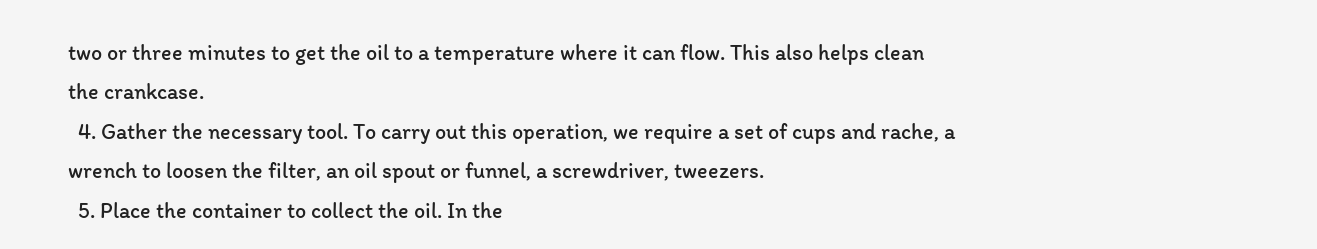two or three minutes to get the oil to a temperature where it can flow. This also helps clean the crankcase.
  4. Gather the necessary tool. To carry out this operation, we require a set of cups and rache, a wrench to loosen the filter, an oil spout or funnel, a screwdriver, tweezers.
  5. Place the container to collect the oil. In the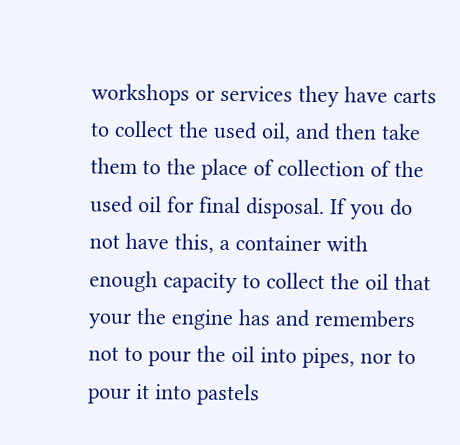workshops or services they have carts to collect the used oil, and then take them to the place of collection of the used oil for final disposal. If you do not have this, a container with enough capacity to collect the oil that your the engine has and remembers not to pour the oil into pipes, nor to pour it into pastels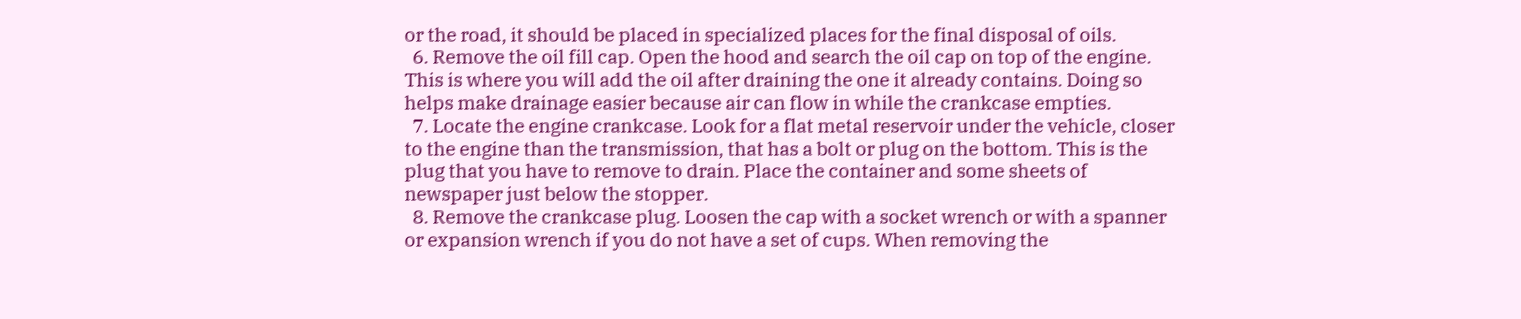or the road, it should be placed in specialized places for the final disposal of oils.
  6. Remove the oil fill cap. Open the hood and search the oil cap on top of the engine. This is where you will add the oil after draining the one it already contains. Doing so helps make drainage easier because air can flow in while the crankcase empties.
  7. Locate the engine crankcase. Look for a flat metal reservoir under the vehicle, closer to the engine than the transmission, that has a bolt or plug on the bottom. This is the plug that you have to remove to drain. Place the container and some sheets of newspaper just below the stopper.
  8. Remove the crankcase plug. Loosen the cap with a socket wrench or with a spanner or expansion wrench if you do not have a set of cups. When removing the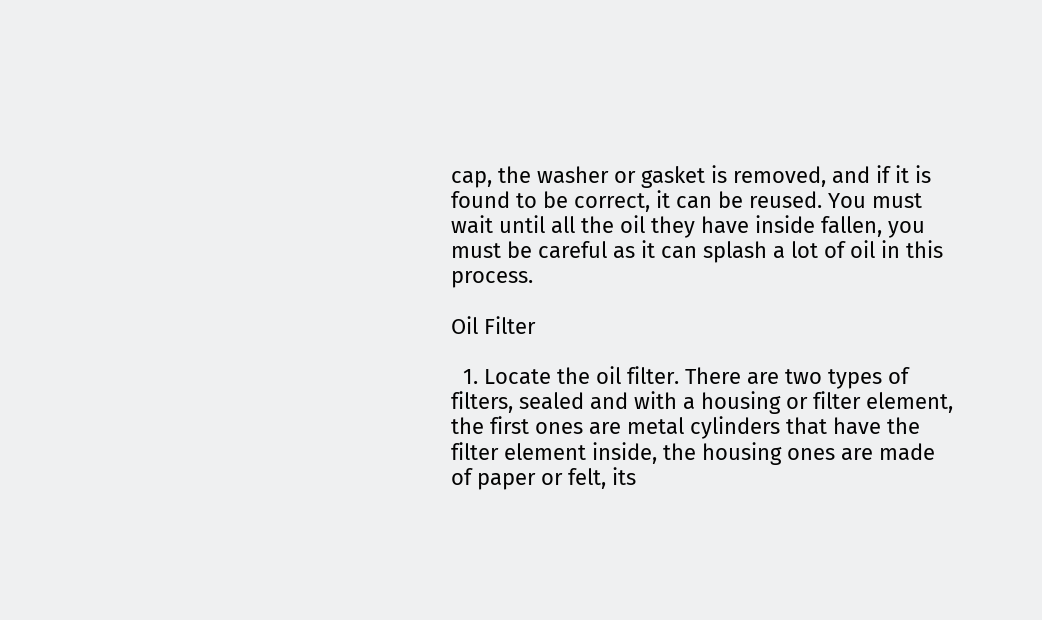cap, the washer or gasket is removed, and if it is found to be correct, it can be reused. You must wait until all the oil they have inside fallen, you must be careful as it can splash a lot of oil in this process.

Oil Filter

  1. Locate the oil filter. There are two types of filters, sealed and with a housing or filter element, the first ones are metal cylinders that have the filter element inside, the housing ones are made of paper or felt, its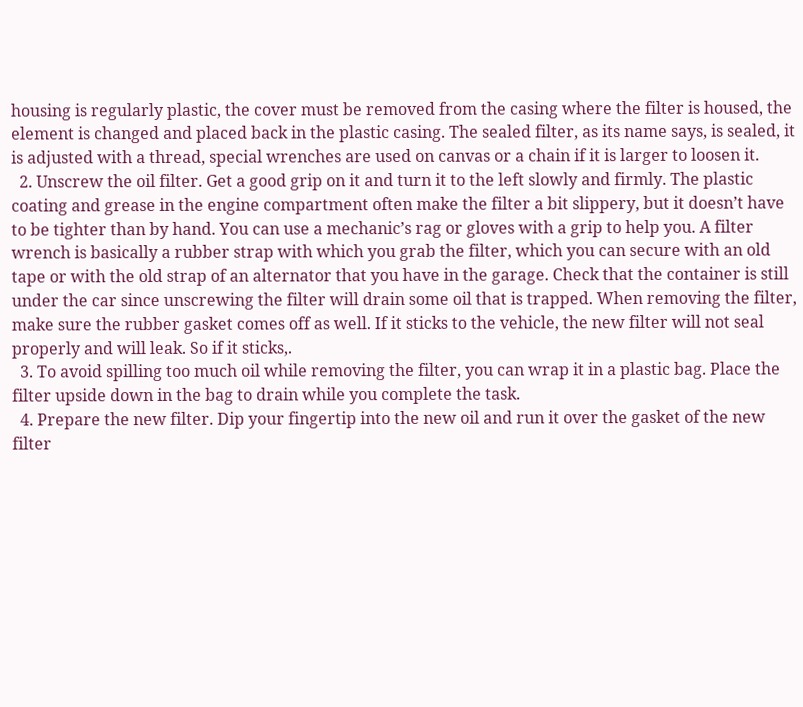housing is regularly plastic, the cover must be removed from the casing where the filter is housed, the element is changed and placed back in the plastic casing. The sealed filter, as its name says, is sealed, it is adjusted with a thread, special wrenches are used on canvas or a chain if it is larger to loosen it.
  2. Unscrew the oil filter. Get a good grip on it and turn it to the left slowly and firmly. The plastic coating and grease in the engine compartment often make the filter a bit slippery, but it doesn’t have to be tighter than by hand. You can use a mechanic’s rag or gloves with a grip to help you. A filter wrench is basically a rubber strap with which you grab the filter, which you can secure with an old tape or with the old strap of an alternator that you have in the garage. Check that the container is still under the car since unscrewing the filter will drain some oil that is trapped. When removing the filter, make sure the rubber gasket comes off as well. If it sticks to the vehicle, the new filter will not seal properly and will leak. So if it sticks,.
  3. To avoid spilling too much oil while removing the filter, you can wrap it in a plastic bag. Place the filter upside down in the bag to drain while you complete the task.
  4. Prepare the new filter. Dip your fingertip into the new oil and run it over the gasket of the new filter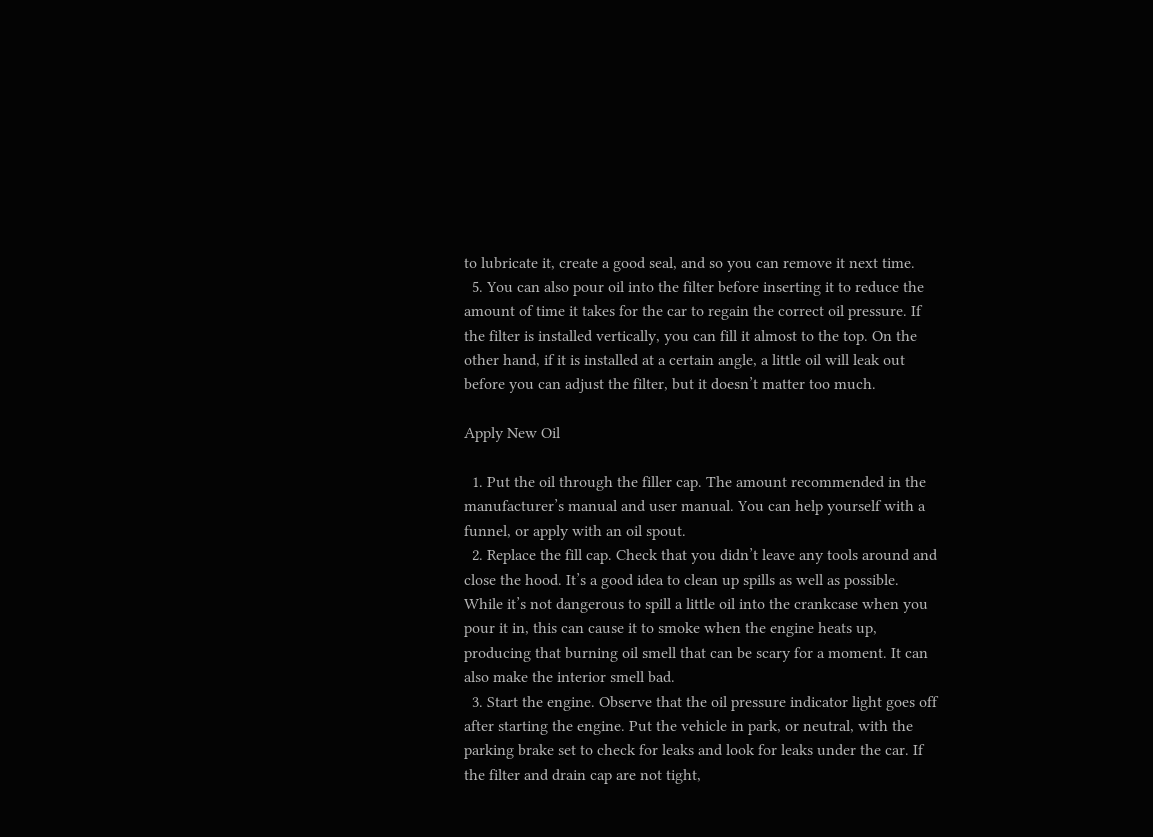to lubricate it, create a good seal, and so you can remove it next time.
  5. You can also pour oil into the filter before inserting it to reduce the amount of time it takes for the car to regain the correct oil pressure. If the filter is installed vertically, you can fill it almost to the top. On the other hand, if it is installed at a certain angle, a little oil will leak out before you can adjust the filter, but it doesn’t matter too much.

Apply New Oil

  1. Put the oil through the filler cap. The amount recommended in the manufacturer’s manual and user manual. You can help yourself with a funnel, or apply with an oil spout.
  2. Replace the fill cap. Check that you didn’t leave any tools around and close the hood. It’s a good idea to clean up spills as well as possible. While it’s not dangerous to spill a little oil into the crankcase when you pour it in, this can cause it to smoke when the engine heats up, producing that burning oil smell that can be scary for a moment. It can also make the interior smell bad.
  3. Start the engine. Observe that the oil pressure indicator light goes off after starting the engine. Put the vehicle in park, or neutral, with the parking brake set to check for leaks and look for leaks under the car. If the filter and drain cap are not tight,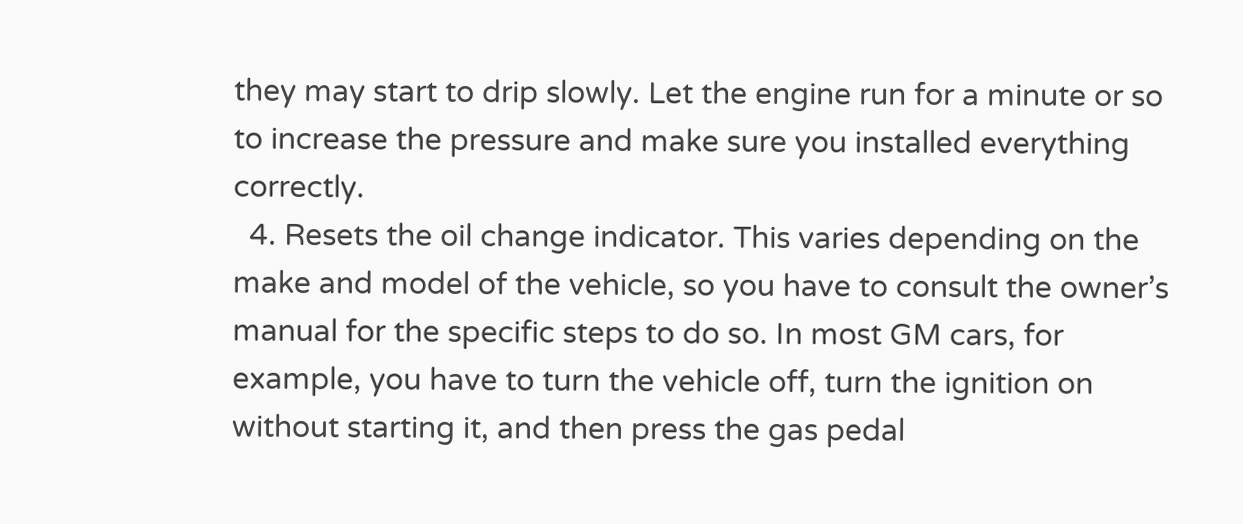they may start to drip slowly. Let the engine run for a minute or so to increase the pressure and make sure you installed everything correctly.
  4. Resets the oil change indicator. This varies depending on the make and model of the vehicle, so you have to consult the owner’s manual for the specific steps to do so. In most GM cars, for example, you have to turn the vehicle off, turn the ignition on without starting it, and then press the gas pedal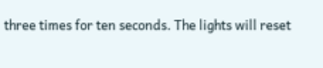three times for ten seconds. The lights will reset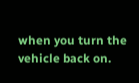when you turn the vehicle back on.